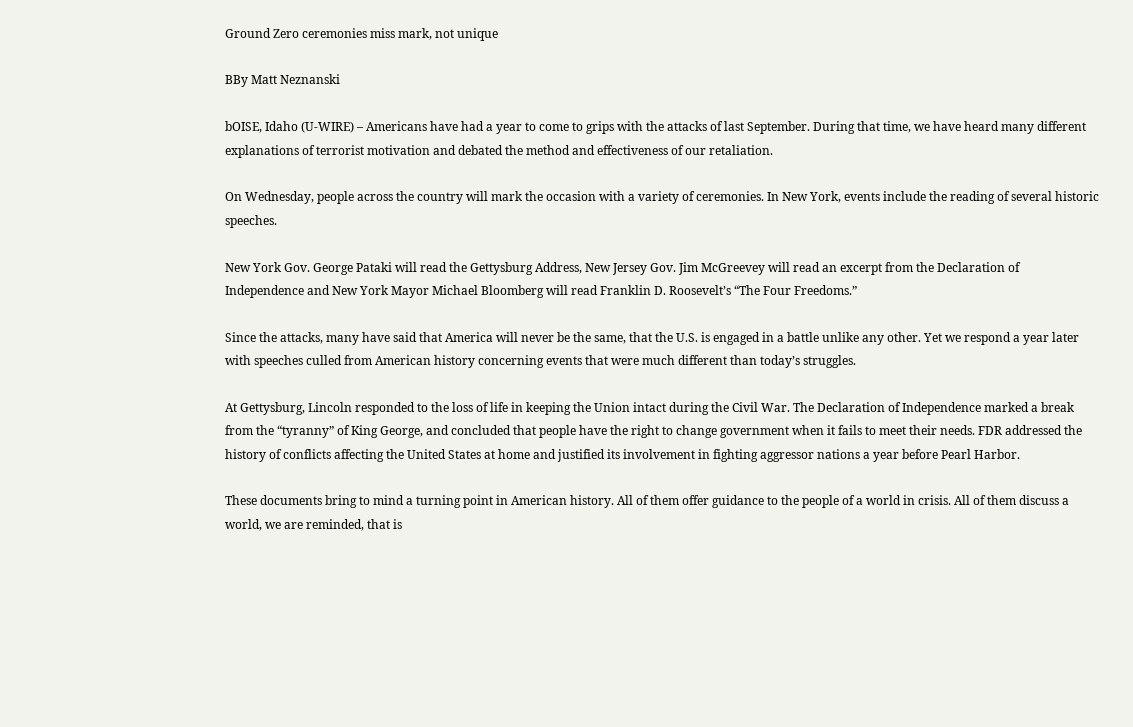Ground Zero ceremonies miss mark, not unique

BBy Matt Neznanski

bOISE, Idaho (U-WIRE) – Americans have had a year to come to grips with the attacks of last September. During that time, we have heard many different explanations of terrorist motivation and debated the method and effectiveness of our retaliation.

On Wednesday, people across the country will mark the occasion with a variety of ceremonies. In New York, events include the reading of several historic speeches.

New York Gov. George Pataki will read the Gettysburg Address, New Jersey Gov. Jim McGreevey will read an excerpt from the Declaration of Independence and New York Mayor Michael Bloomberg will read Franklin D. Roosevelt’s “The Four Freedoms.”

Since the attacks, many have said that America will never be the same, that the U.S. is engaged in a battle unlike any other. Yet we respond a year later with speeches culled from American history concerning events that were much different than today’s struggles.

At Gettysburg, Lincoln responded to the loss of life in keeping the Union intact during the Civil War. The Declaration of Independence marked a break from the “tyranny” of King George, and concluded that people have the right to change government when it fails to meet their needs. FDR addressed the history of conflicts affecting the United States at home and justified its involvement in fighting aggressor nations a year before Pearl Harbor.

These documents bring to mind a turning point in American history. All of them offer guidance to the people of a world in crisis. All of them discuss a world, we are reminded, that is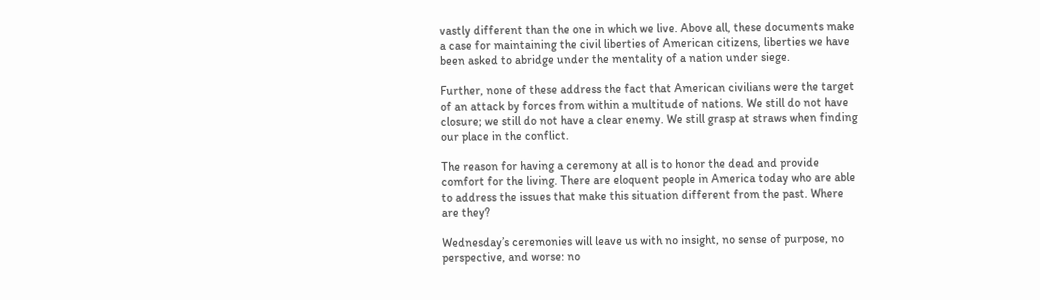vastly different than the one in which we live. Above all, these documents make a case for maintaining the civil liberties of American citizens, liberties we have been asked to abridge under the mentality of a nation under siege.

Further, none of these address the fact that American civilians were the target of an attack by forces from within a multitude of nations. We still do not have closure; we still do not have a clear enemy. We still grasp at straws when finding our place in the conflict.

The reason for having a ceremony at all is to honor the dead and provide comfort for the living. There are eloquent people in America today who are able to address the issues that make this situation different from the past. Where are they?

Wednesday’s ceremonies will leave us with no insight, no sense of purpose, no perspective, and worse: no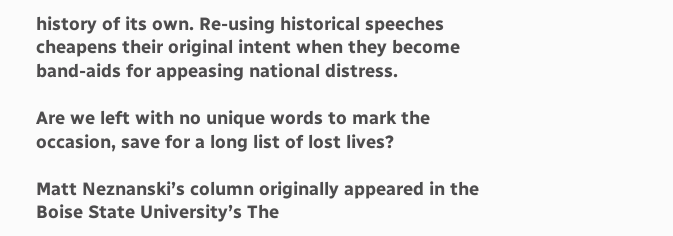history of its own. Re-using historical speeches cheapens their original intent when they become band-aids for appeasing national distress.

Are we left with no unique words to mark the occasion, save for a long list of lost lives?

Matt Neznanski’s column originally appeared in the Boise State University’s The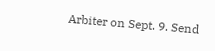Arbiter on Sept. 9. Send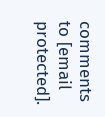comments to [email protected].